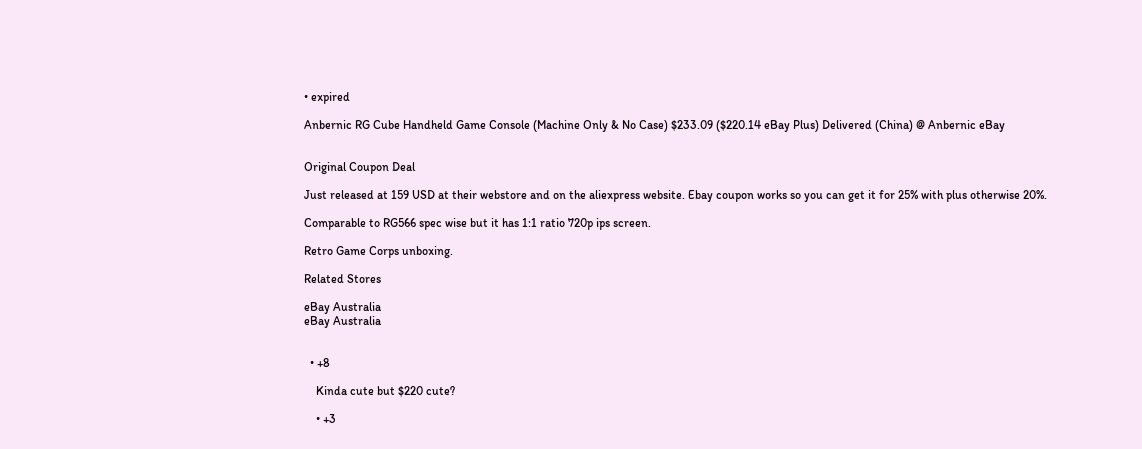• expired

Anbernic RG Cube Handheld Game Console (Machine Only & No Case) $233.09 ($220.14 eBay Plus) Delivered (China) @ Anbernic eBay


Original Coupon Deal

Just released at 159 USD at their webstore and on the aliexpress website. Ebay coupon works so you can get it for 25% with plus otherwise 20%.

Comparable to RG566 spec wise but it has 1:1 ratio 720p ips screen.

Retro Game Corps unboxing.

Related Stores

eBay Australia
eBay Australia


  • +8

    Kinda cute but $220 cute?

    • +3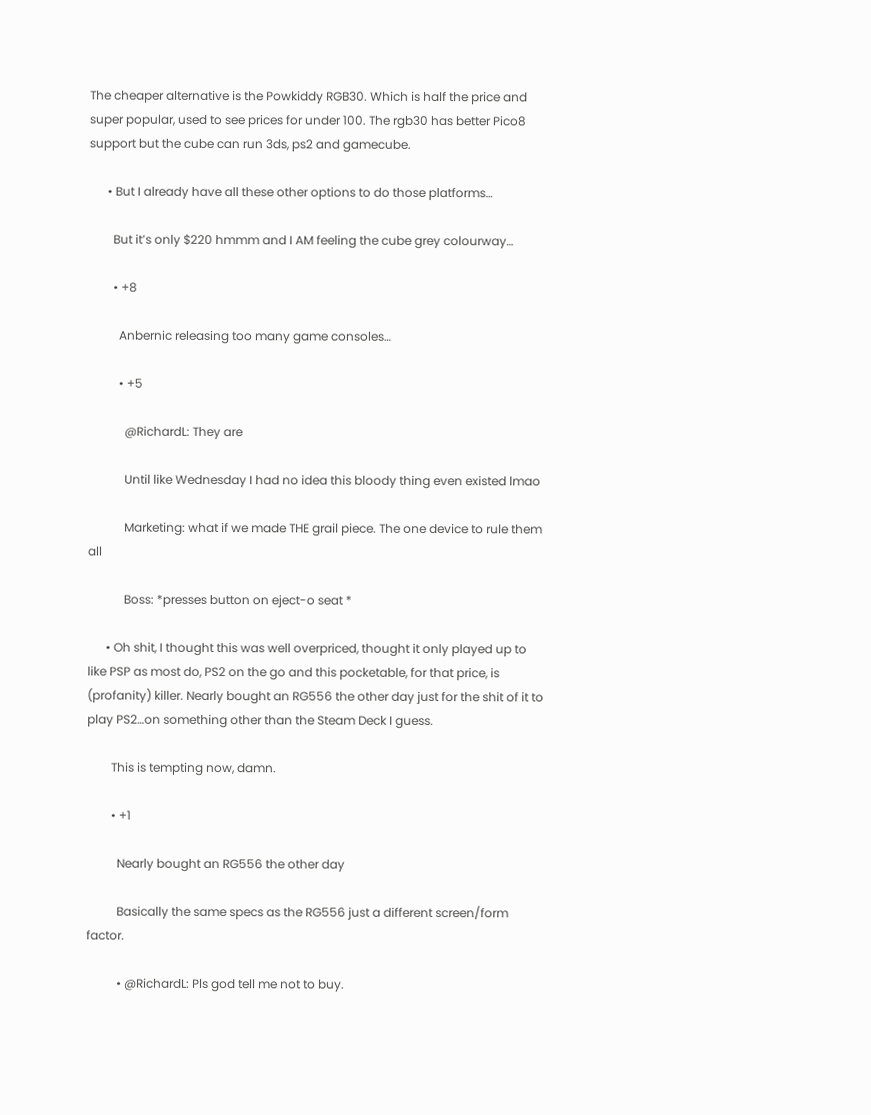The cheaper alternative is the Powkiddy RGB30. Which is half the price and super popular, used to see prices for under 100. The rgb30 has better Pico8 support but the cube can run 3ds, ps2 and gamecube.

      • But I already have all these other options to do those platforms…

        But it’s only $220 hmmm and I AM feeling the cube grey colourway…

        • +8

          Anbernic releasing too many game consoles…

          • +5

            @RichardL: They are

            Until like Wednesday I had no idea this bloody thing even existed lmao

            Marketing: what if we made THE grail piece. The one device to rule them all

            Boss: *presses button on eject-o seat *

      • Oh shit, I thought this was well overpriced, thought it only played up to like PSP as most do, PS2 on the go and this pocketable, for that price, is (profanity) killer. Nearly bought an RG556 the other day just for the shit of it to play PS2…on something other than the Steam Deck I guess.

        This is tempting now, damn.

        • +1

          Nearly bought an RG556 the other day

          Basically the same specs as the RG556 just a different screen/form factor.

          • @RichardL: Pls god tell me not to buy.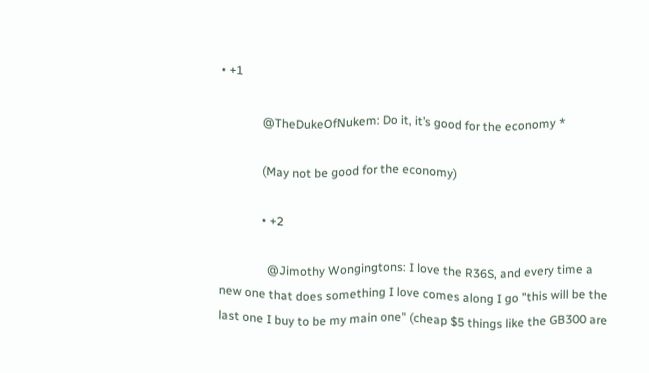• +1

              @TheDukeOfNukem: Do it, it’s good for the economy *

              (May not be good for the economy)

              • +2

                @Jimothy Wongingtons: I love the R36S, and every time a new one that does something I love comes along I go "this will be the last one I buy to be my main one" (cheap $5 things like the GB300 are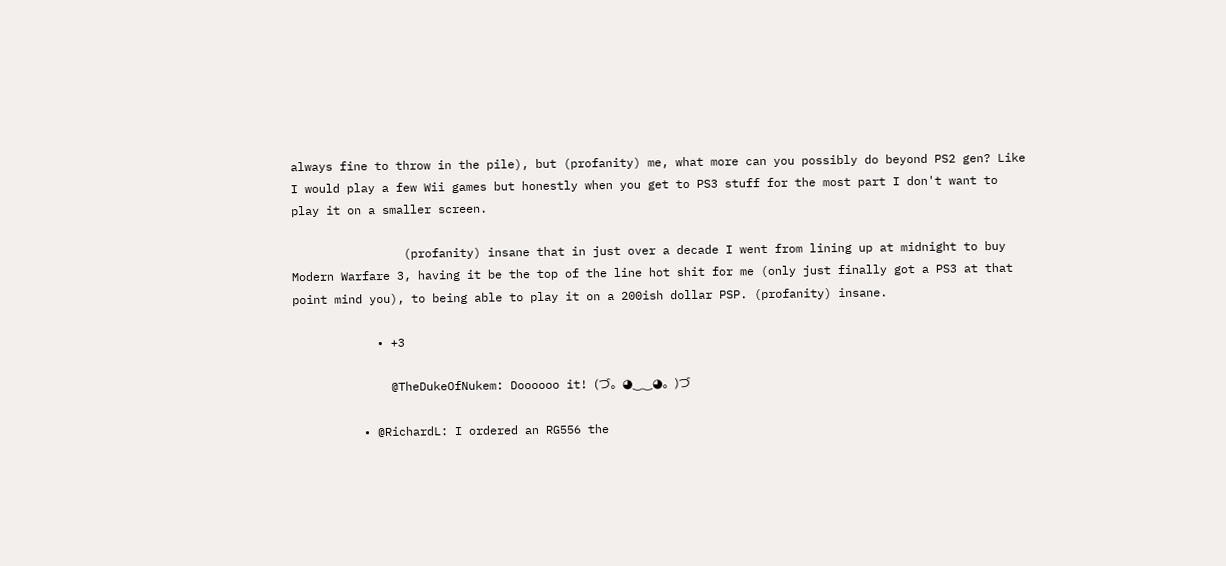always fine to throw in the pile), but (profanity) me, what more can you possibly do beyond PS2 gen? Like I would play a few Wii games but honestly when you get to PS3 stuff for the most part I don't want to play it on a smaller screen.

                (profanity) insane that in just over a decade I went from lining up at midnight to buy Modern Warfare 3, having it be the top of the line hot shit for me (only just finally got a PS3 at that point mind you), to being able to play it on a 200ish dollar PSP. (profanity) insane.

            • +3

              @TheDukeOfNukem: Doooooo it! (づ。◕‿‿◕。)づ

          • @RichardL: I ordered an RG556 the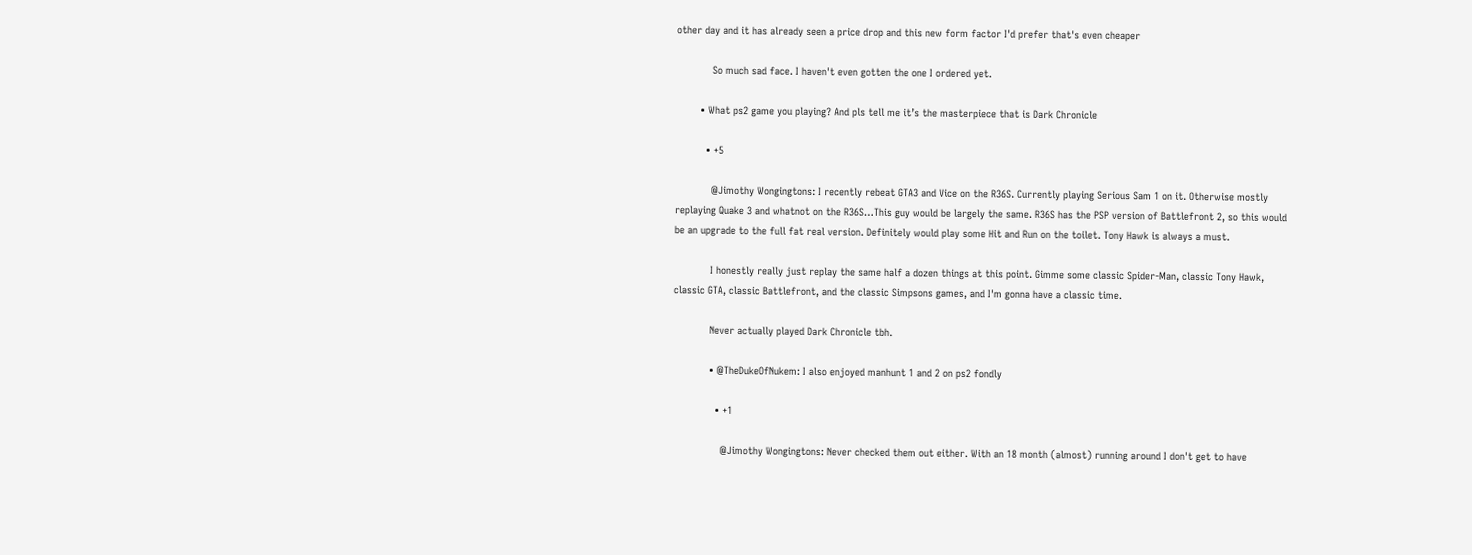other day and it has already seen a price drop and this new form factor I'd prefer that's even cheaper

            So much sad face. I haven't even gotten the one I ordered yet.

        • What ps2 game you playing? And pls tell me it’s the masterpiece that is Dark Chronicle

          • +5

            @Jimothy Wongingtons: I recently rebeat GTA3 and Vice on the R36S. Currently playing Serious Sam 1 on it. Otherwise mostly replaying Quake 3 and whatnot on the R36S…This guy would be largely the same. R36S has the PSP version of Battlefront 2, so this would be an upgrade to the full fat real version. Definitely would play some Hit and Run on the toilet. Tony Hawk is always a must.

            I honestly really just replay the same half a dozen things at this point. Gimme some classic Spider-Man, classic Tony Hawk, classic GTA, classic Battlefront, and the classic Simpsons games, and I'm gonna have a classic time.

            Never actually played Dark Chronicle tbh.

            • @TheDukeOfNukem: I also enjoyed manhunt 1 and 2 on ps2 fondly

              • +1

                @Jimothy Wongingtons: Never checked them out either. With an 18 month (almost) running around I don't get to have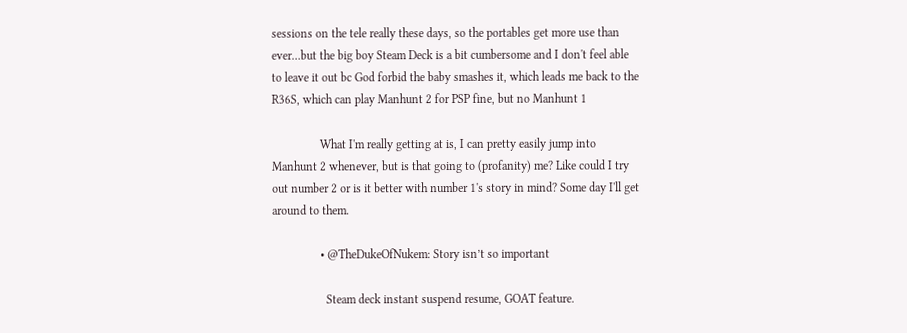sessions on the tele really these days, so the portables get more use than ever…but the big boy Steam Deck is a bit cumbersome and I don't feel able to leave it out bc God forbid the baby smashes it, which leads me back to the R36S, which can play Manhunt 2 for PSP fine, but no Manhunt 1

                What I'm really getting at is, I can pretty easily jump into Manhunt 2 whenever, but is that going to (profanity) me? Like could I try out number 2 or is it better with number 1's story in mind? Some day I'll get around to them.

                • @TheDukeOfNukem: Story isn’t so important

                  Steam deck instant suspend resume, GOAT feature.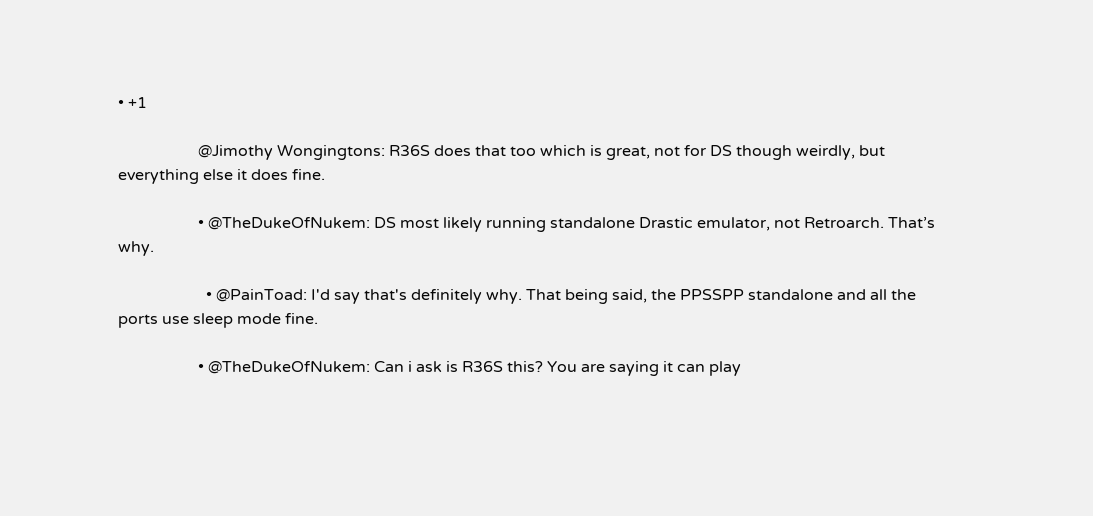• +1

                    @Jimothy Wongingtons: R36S does that too which is great, not for DS though weirdly, but everything else it does fine.

                    • @TheDukeOfNukem: DS most likely running standalone Drastic emulator, not Retroarch. That’s why.

                      • @PainToad: I'd say that's definitely why. That being said, the PPSSPP standalone and all the ports use sleep mode fine.

                    • @TheDukeOfNukem: Can i ask is R36S this? You are saying it can play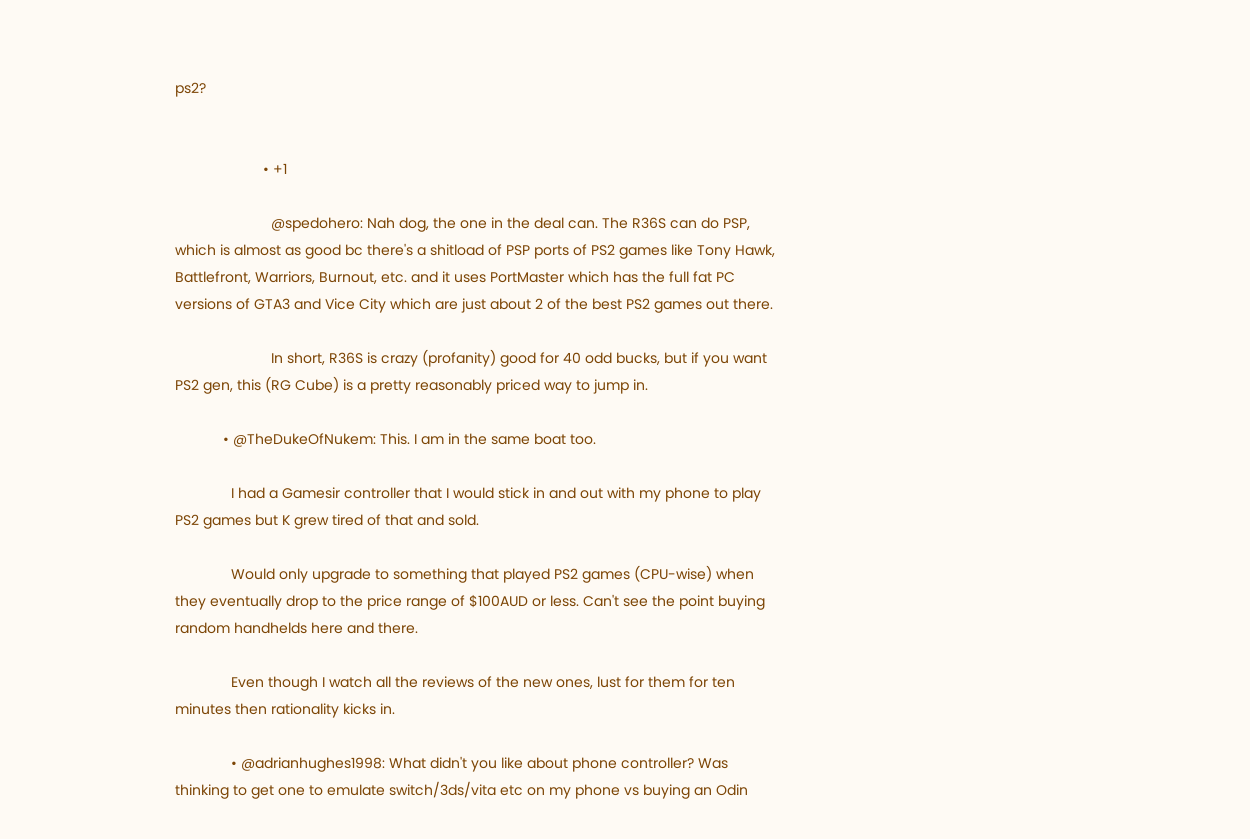ps2?


                      • +1

                        @spedohero: Nah dog, the one in the deal can. The R36S can do PSP, which is almost as good bc there's a shitload of PSP ports of PS2 games like Tony Hawk, Battlefront, Warriors, Burnout, etc. and it uses PortMaster which has the full fat PC versions of GTA3 and Vice City which are just about 2 of the best PS2 games out there.

                        In short, R36S is crazy (profanity) good for 40 odd bucks, but if you want PS2 gen, this (RG Cube) is a pretty reasonably priced way to jump in.

            • @TheDukeOfNukem: This. I am in the same boat too.

              I had a Gamesir controller that I would stick in and out with my phone to play PS2 games but K grew tired of that and sold.

              Would only upgrade to something that played PS2 games (CPU-wise) when they eventually drop to the price range of $100AUD or less. Can't see the point buying random handhelds here and there.

              Even though I watch all the reviews of the new ones, lust for them for ten minutes then rationality kicks in.

              • @adrianhughes1998: What didn't you like about phone controller? Was thinking to get one to emulate switch/3ds/vita etc on my phone vs buying an Odin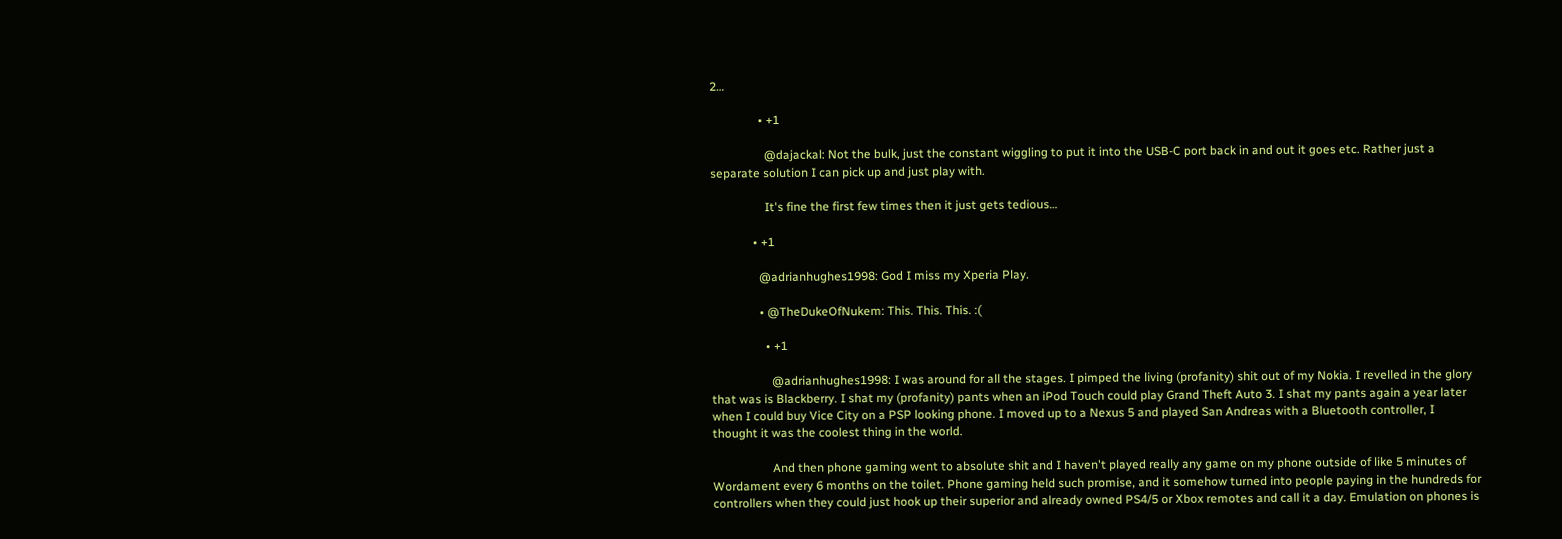2…

                • +1

                  @dajackal: Not the bulk, just the constant wiggling to put it into the USB-C port back in and out it goes etc. Rather just a separate solution I can pick up and just play with.

                  It's fine the first few times then it just gets tedious…

              • +1

                @adrianhughes1998: God I miss my Xperia Play.

                • @TheDukeOfNukem: This. This. This. :(

                  • +1

                    @adrianhughes1998: I was around for all the stages. I pimped the living (profanity) shit out of my Nokia. I revelled in the glory that was is Blackberry. I shat my (profanity) pants when an iPod Touch could play Grand Theft Auto 3. I shat my pants again a year later when I could buy Vice City on a PSP looking phone. I moved up to a Nexus 5 and played San Andreas with a Bluetooth controller, I thought it was the coolest thing in the world.

                    And then phone gaming went to absolute shit and I haven't played really any game on my phone outside of like 5 minutes of Wordament every 6 months on the toilet. Phone gaming held such promise, and it somehow turned into people paying in the hundreds for controllers when they could just hook up their superior and already owned PS4/5 or Xbox remotes and call it a day. Emulation on phones is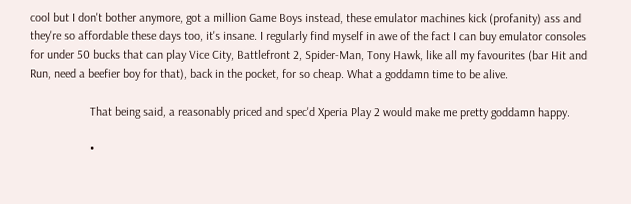cool but I don't bother anymore, got a million Game Boys instead, these emulator machines kick (profanity) ass and they're so affordable these days too, it's insane. I regularly find myself in awe of the fact I can buy emulator consoles for under 50 bucks that can play Vice City, Battlefront 2, Spider-Man, Tony Hawk, like all my favourites (bar Hit and Run, need a beefier boy for that), back in the pocket, for so cheap. What a goddamn time to be alive.

                    That being said, a reasonably priced and spec'd Xperia Play 2 would make me pretty goddamn happy.

                    •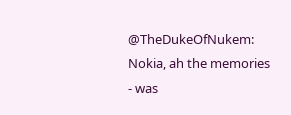@TheDukeOfNukem: Nokia, ah the memories - was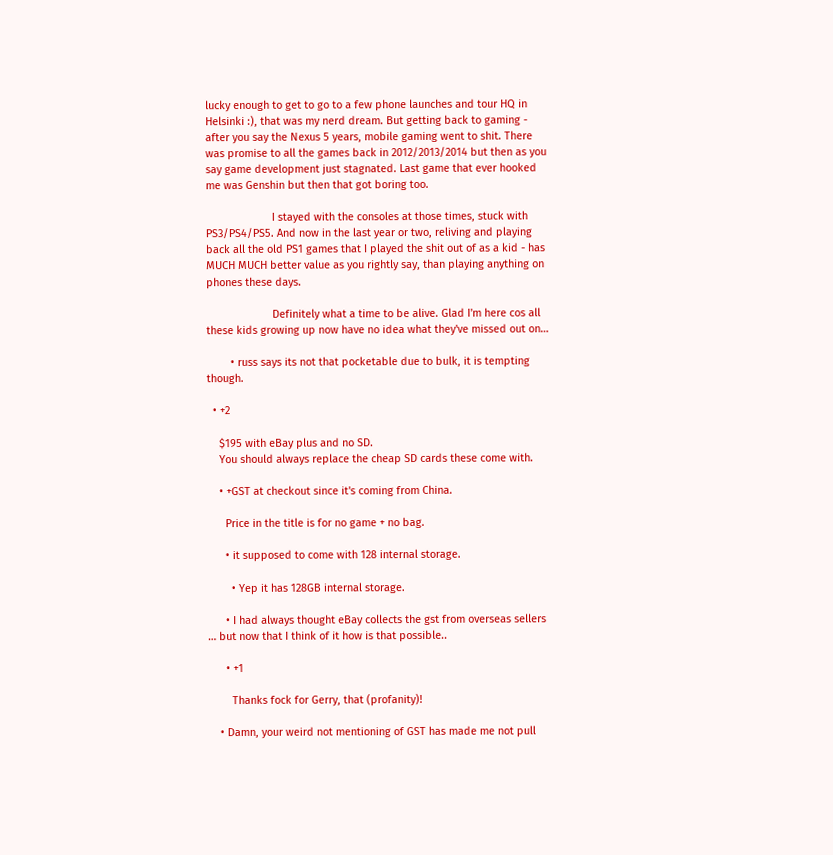lucky enough to get to go to a few phone launches and tour HQ in Helsinki :), that was my nerd dream. But getting back to gaming - after you say the Nexus 5 years, mobile gaming went to shit. There was promise to all the games back in 2012/2013/2014 but then as you say game development just stagnated. Last game that ever hooked me was Genshin but then that got boring too.

                      I stayed with the consoles at those times, stuck with PS3/PS4/PS5. And now in the last year or two, reliving and playing back all the old PS1 games that I played the shit out of as a kid - has MUCH MUCH better value as you rightly say, than playing anything on phones these days.

                      Definitely what a time to be alive. Glad I'm here cos all these kids growing up now have no idea what they've missed out on…

        • russ says its not that pocketable due to bulk, it is tempting though.

  • +2

    $195 with eBay plus and no SD.
    You should always replace the cheap SD cards these come with.

    • +GST at checkout since it's coming from China.

      Price in the title is for no game + no bag.

      • it supposed to come with 128 internal storage.

        • Yep it has 128GB internal storage.

      • I had always thought eBay collects the gst from overseas sellers … but now that I think of it how is that possible..

      • +1

        Thanks fock for Gerry, that (profanity)!

    • Damn, your weird not mentioning of GST has made me not pull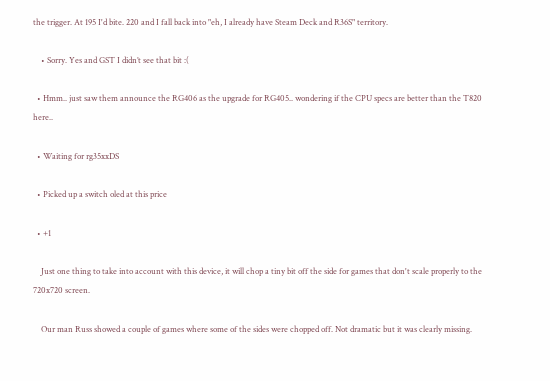the trigger. At 195 I'd bite. 220 and I fall back into "eh, I already have Steam Deck and R36S" territory.

    • Sorry. Yes and GST I didn’t see that bit :(

  • Hmm.. just saw them announce the RG406 as the upgrade for RG405.. wondering if the CPU specs are better than the T820 here..

  • Waiting for rg35xxDS

  • Picked up a switch oled at this price

  • +1

    Just one thing to take into account with this device, it will chop a tiny bit off the side for games that don't scale properly to the 720x720 screen.

    Our man Russ showed a couple of games where some of the sides were chopped off. Not dramatic but it was clearly missing.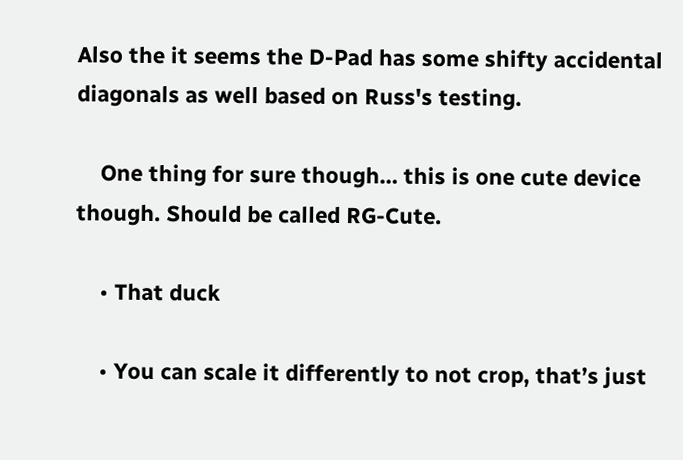Also the it seems the D-Pad has some shifty accidental diagonals as well based on Russ's testing.

    One thing for sure though… this is one cute device though. Should be called RG-Cute.

    • That duck

    • You can scale it differently to not crop, that’s just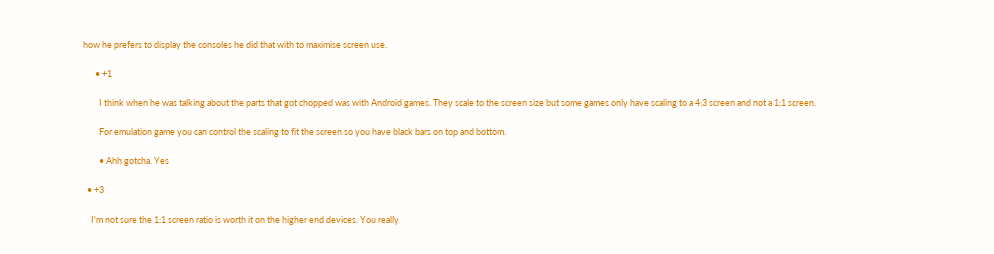how he prefers to display the consoles he did that with to maximise screen use.

      • +1

        I think when he was talking about the parts that got chopped was with Android games. They scale to the screen size but some games only have scaling to a 4:3 screen and not a 1:1 screen.

        For emulation game you can control the scaling to fit the screen so you have black bars on top and bottom.

        • Ahh gotcha. Yes

  • +3

    I'm not sure the 1:1 screen ratio is worth it on the higher end devices. You really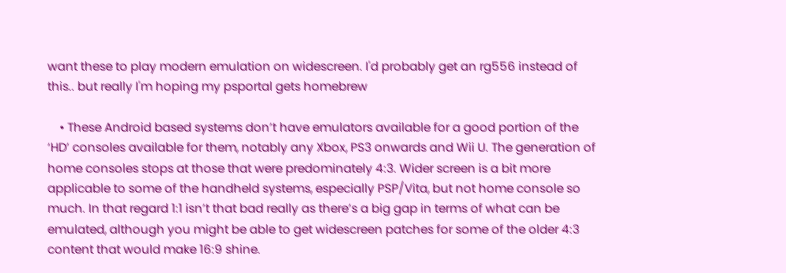want these to play modern emulation on widescreen. I'd probably get an rg556 instead of this.. but really I'm hoping my psportal gets homebrew

    • These Android based systems don’t have emulators available for a good portion of the ‘HD’ consoles available for them, notably any Xbox, PS3 onwards and Wii U. The generation of home consoles stops at those that were predominately 4:3. Wider screen is a bit more applicable to some of the handheld systems, especially PSP/Vita, but not home console so much. In that regard 1:1 isn’t that bad really as there’s a big gap in terms of what can be emulated, although you might be able to get widescreen patches for some of the older 4:3 content that would make 16:9 shine.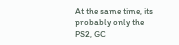At the same time, its probably only the PS2, GC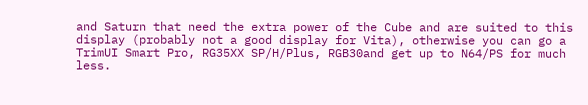and Saturn that need the extra power of the Cube and are suited to this display (probably not a good display for Vita), otherwise you can go a TrimUI Smart Pro, RG35XX SP/H/Plus, RGB30and get up to N64/PS for much less.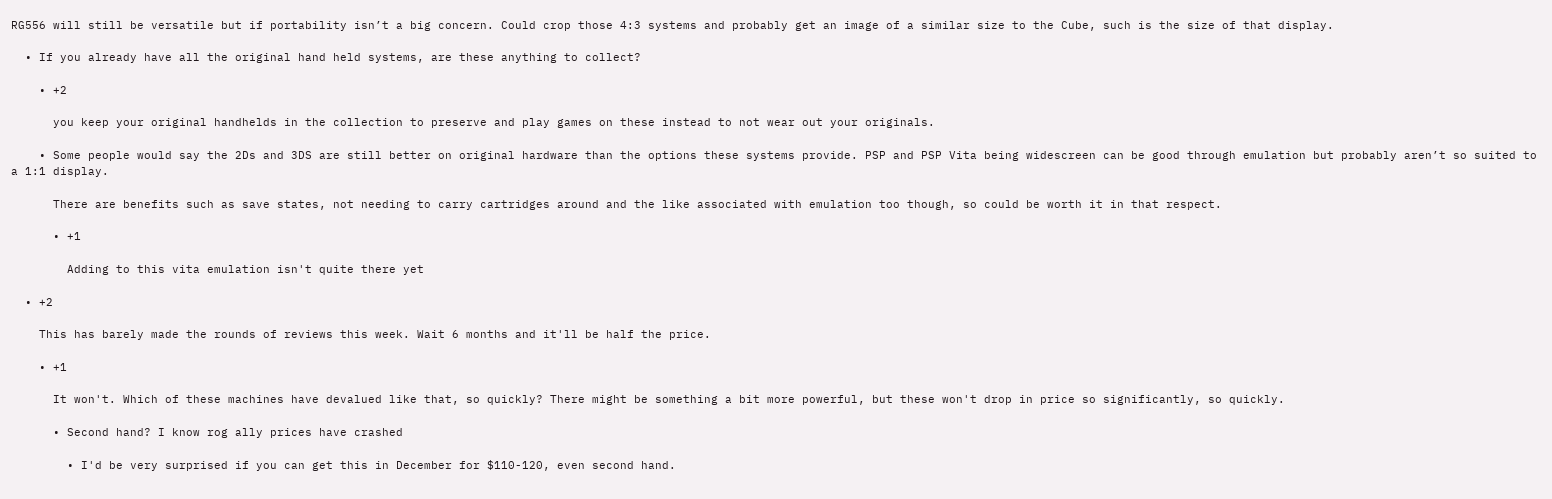RG556 will still be versatile but if portability isn’t a big concern. Could crop those 4:3 systems and probably get an image of a similar size to the Cube, such is the size of that display.

  • If you already have all the original hand held systems, are these anything to collect?

    • +2

      you keep your original handhelds in the collection to preserve and play games on these instead to not wear out your originals.

    • Some people would say the 2Ds and 3DS are still better on original hardware than the options these systems provide. PSP and PSP Vita being widescreen can be good through emulation but probably aren’t so suited to a 1:1 display.

      There are benefits such as save states, not needing to carry cartridges around and the like associated with emulation too though, so could be worth it in that respect.

      • +1

        Adding to this vita emulation isn't quite there yet

  • +2

    This has barely made the rounds of reviews this week. Wait 6 months and it'll be half the price.

    • +1

      It won't. Which of these machines have devalued like that, so quickly? There might be something a bit more powerful, but these won't drop in price so significantly, so quickly.

      • Second hand? I know rog ally prices have crashed

        • I'd be very surprised if you can get this in December for $110-120, even second hand.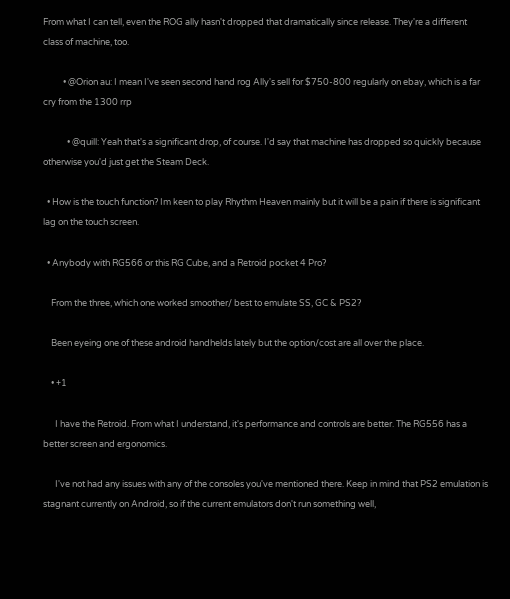From what I can tell, even the ROG ally hasn't dropped that dramatically since release. They're a different class of machine, too.

          • @Orion au: I mean I've seen second hand rog Ally's sell for $750-800 regularly on ebay, which is a far cry from the 1300 rrp

            • @quill: Yeah that's a significant drop, of course. I'd say that machine has dropped so quickly because otherwise you'd just get the Steam Deck.

  • How is the touch function? Im keen to play Rhythm Heaven mainly but it will be a pain if there is significant lag on the touch screen.

  • Anybody with RG566 or this RG Cube, and a Retroid pocket 4 Pro?

    From the three, which one worked smoother/ best to emulate SS, GC & PS2?

    Been eyeing one of these android handhelds lately but the option/cost are all over the place.

    • +1

      I have the Retroid. From what I understand, it's performance and controls are better. The RG556 has a better screen and ergonomics.

      I've not had any issues with any of the consoles you've mentioned there. Keep in mind that PS2 emulation is stagnant currently on Android, so if the current emulators don't run something well,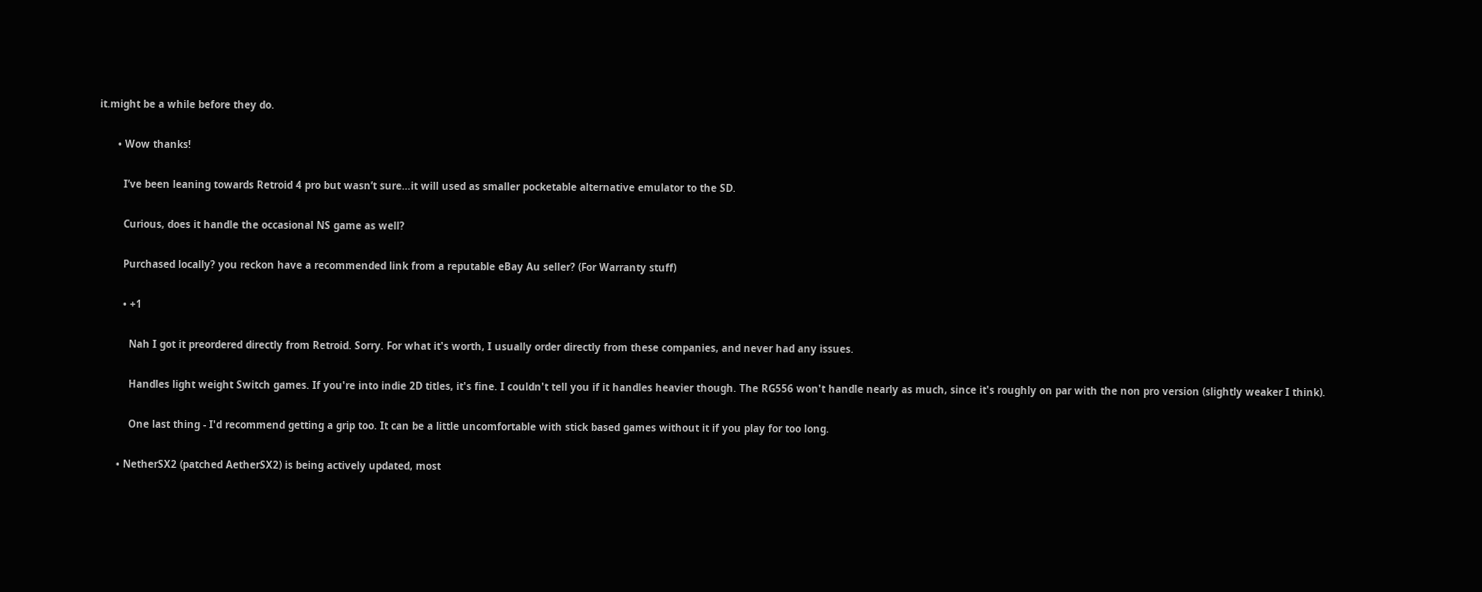it.might be a while before they do.

      • Wow thanks!

        I’ve been leaning towards Retroid 4 pro but wasn’t sure…it will used as smaller pocketable alternative emulator to the SD.

        Curious, does it handle the occasional NS game as well?

        Purchased locally? you reckon have a recommended link from a reputable eBay Au seller? (For Warranty stuff)

        • +1

          Nah I got it preordered directly from Retroid. Sorry. For what it's worth, I usually order directly from these companies, and never had any issues.

          Handles light weight Switch games. If you're into indie 2D titles, it's fine. I couldn't tell you if it handles heavier though. The RG556 won't handle nearly as much, since it's roughly on par with the non pro version (slightly weaker I think).

          One last thing - I'd recommend getting a grip too. It can be a little uncomfortable with stick based games without it if you play for too long.

      • NetherSX2 (patched AetherSX2) is being actively updated, most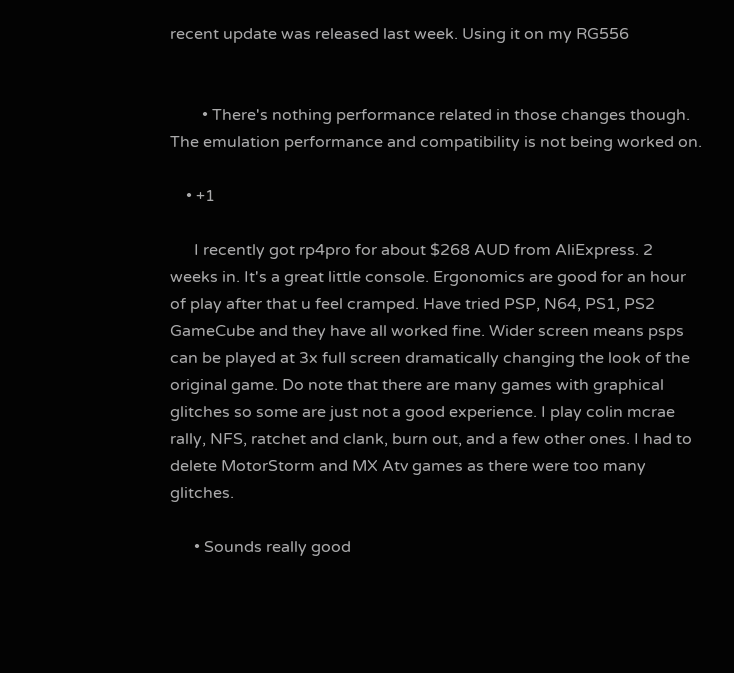recent update was released last week. Using it on my RG556


        • There's nothing performance related in those changes though. The emulation performance and compatibility is not being worked on.

    • +1

      I recently got rp4pro for about $268 AUD from AliExpress. 2 weeks in. It's a great little console. Ergonomics are good for an hour of play after that u feel cramped. Have tried PSP, N64, PS1, PS2 GameCube and they have all worked fine. Wider screen means psps can be played at 3x full screen dramatically changing the look of the original game. Do note that there are many games with graphical glitches so some are just not a good experience. I play colin mcrae rally, NFS, ratchet and clank, burn out, and a few other ones. I had to delete MotorStorm and MX Atv games as there were too many glitches.

      • Sounds really good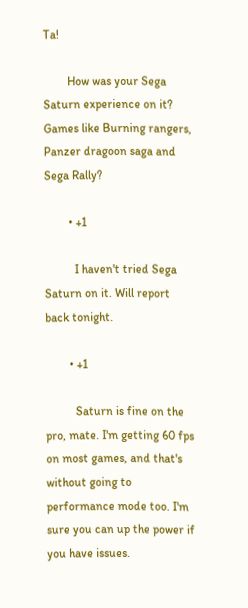Ta!

        How was your Sega Saturn experience on it? Games like Burning rangers, Panzer dragoon saga and Sega Rally?

        • +1

          I haven't tried Sega Saturn on it. Will report back tonight.

        • +1

          Saturn is fine on the pro, mate. I'm getting 60 fps on most games, and that's without going to performance mode too. I'm sure you can up the power if you have issues.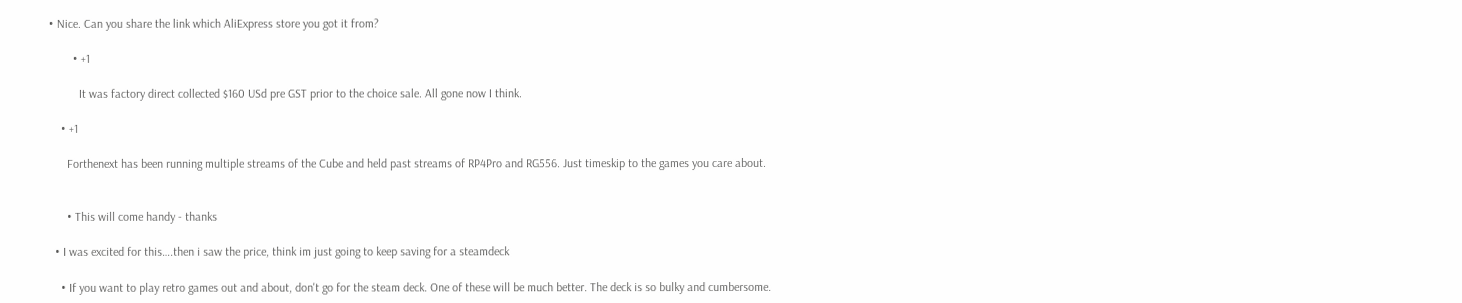• Nice. Can you share the link which AliExpress store you got it from?

        • +1

          It was factory direct collected $160 USd pre GST prior to the choice sale. All gone now I think.

    • +1

      Forthenext has been running multiple streams of the Cube and held past streams of RP4Pro and RG556. Just timeskip to the games you care about.


      • This will come handy - thanks

  • I was excited for this….then i saw the price, think im just going to keep saving for a steamdeck

    • If you want to play retro games out and about, don't go for the steam deck. One of these will be much better. The deck is so bulky and cumbersome.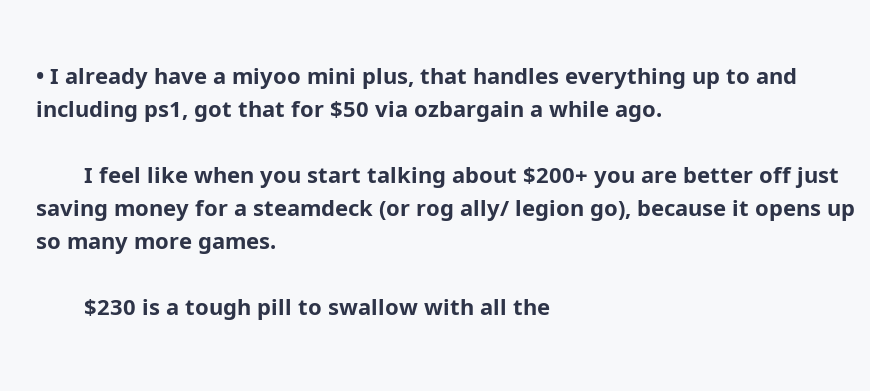• I already have a miyoo mini plus, that handles everything up to and including ps1, got that for $50 via ozbargain a while ago.

        I feel like when you start talking about $200+ you are better off just saving money for a steamdeck (or rog ally/ legion go), because it opens up so many more games.

        $230 is a tough pill to swallow with all the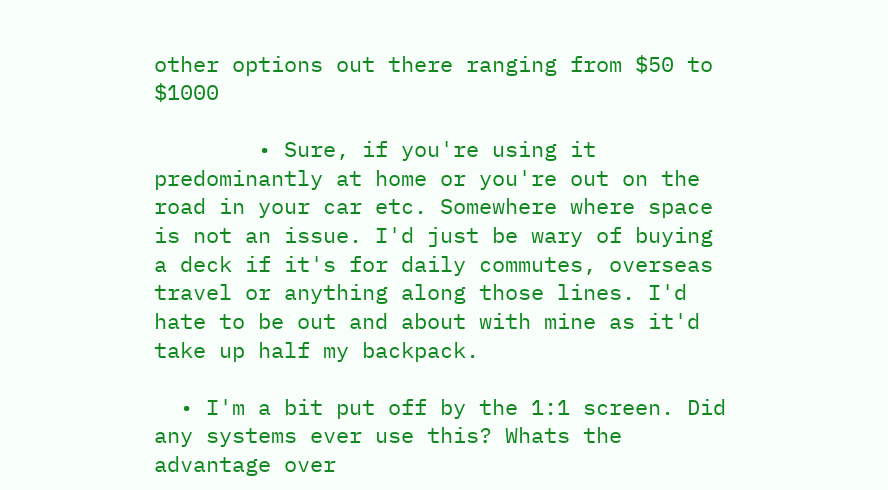other options out there ranging from $50 to $1000

        • Sure, if you're using it predominantly at home or you're out on the road in your car etc. Somewhere where space is not an issue. I'd just be wary of buying a deck if it's for daily commutes, overseas travel or anything along those lines. I'd hate to be out and about with mine as it'd take up half my backpack.

  • I'm a bit put off by the 1:1 screen. Did any systems ever use this? Whats the advantage over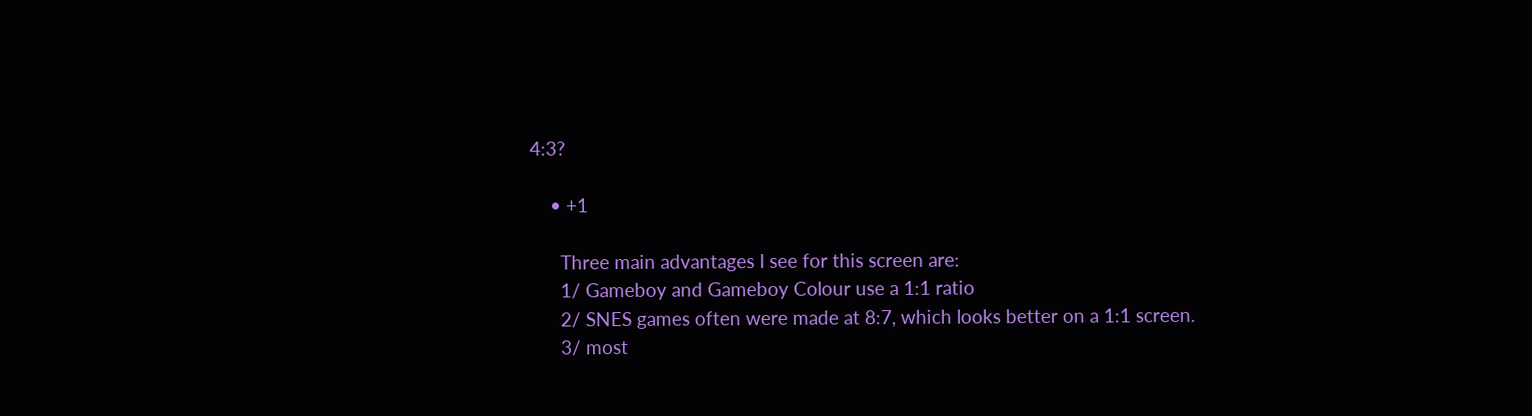4:3?

    • +1

      Three main advantages I see for this screen are:
      1/ Gameboy and Gameboy Colour use a 1:1 ratio
      2/ SNES games often were made at 8:7, which looks better on a 1:1 screen.
      3/ most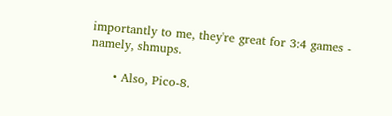importantly to me, they're great for 3:4 games - namely, shmups.

      • Also, Pico-8.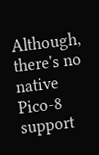Although, there's no native Pico-8 support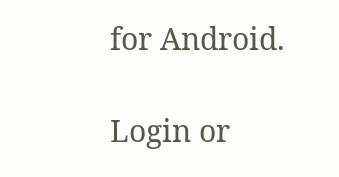for Android.

Login or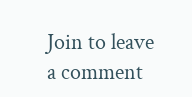Join to leave a comment